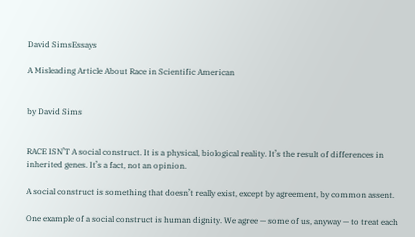David SimsEssays

A Misleading Article About Race in Scientific American


by David Sims


RACE ISN’T A social construct. It is a physical, biological reality. It’s the result of differences in inherited genes. It’s a fact, not an opinion.

A social construct is something that doesn’t really exist, except by agreement, by common assent.

One example of a social construct is human dignity. We agree — some of us, anyway — to treat each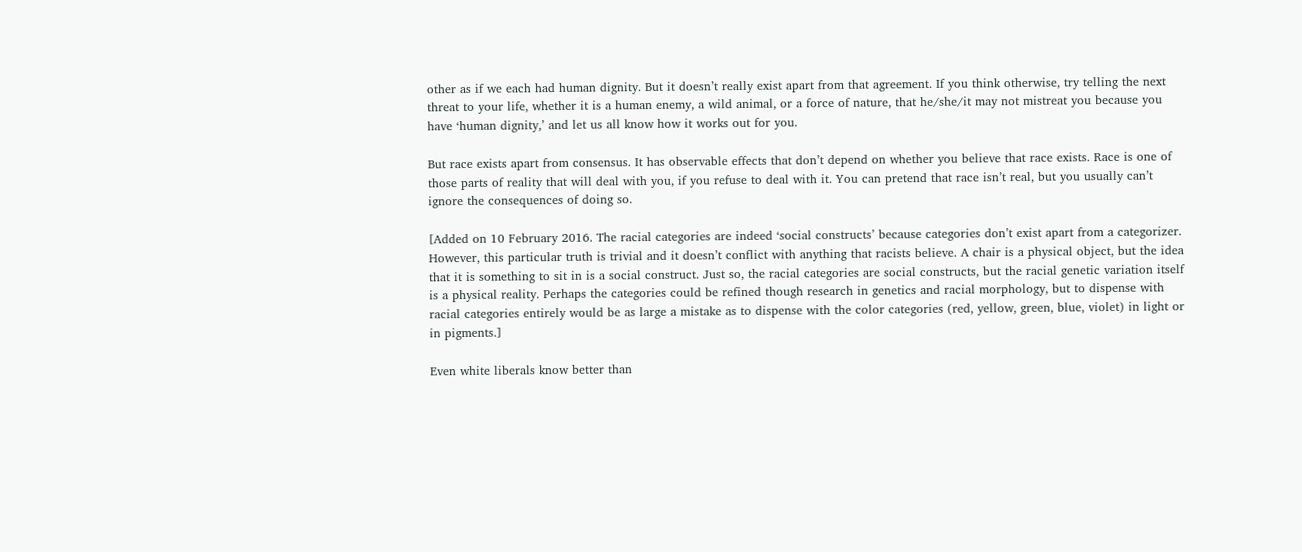other as if we each had human dignity. But it doesn’t really exist apart from that agreement. If you think otherwise, try telling the next threat to your life, whether it is a human enemy, a wild animal, or a force of nature, that he/she/it may not mistreat you because you have ‘human dignity,’ and let us all know how it works out for you.

But race exists apart from consensus. It has observable effects that don’t depend on whether you believe that race exists. Race is one of those parts of reality that will deal with you, if you refuse to deal with it. You can pretend that race isn’t real, but you usually can’t ignore the consequences of doing so.

[Added on 10 February 2016. The racial categories are indeed ‘social constructs’ because categories don’t exist apart from a categorizer. However, this particular truth is trivial and it doesn’t conflict with anything that racists believe. A chair is a physical object, but the idea that it is something to sit in is a social construct. Just so, the racial categories are social constructs, but the racial genetic variation itself is a physical reality. Perhaps the categories could be refined though research in genetics and racial morphology, but to dispense with racial categories entirely would be as large a mistake as to dispense with the color categories (red, yellow, green, blue, violet) in light or in pigments.]

Even white liberals know better than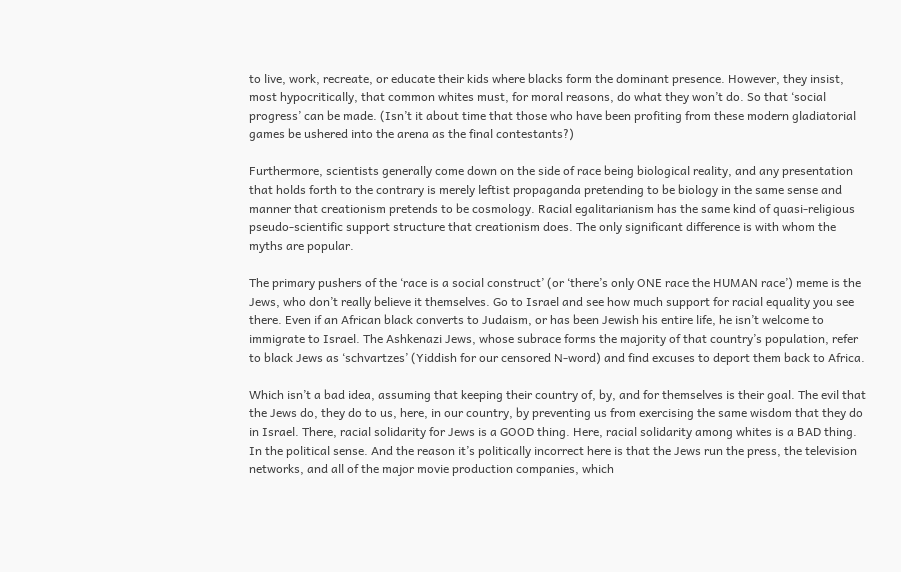to live, work, recreate, or educate their kids where blacks form the dominant presence. However, they insist, most hypocritically, that common whites must, for moral reasons, do what they won’t do. So that ‘social progress’ can be made. (Isn’t it about time that those who have been profiting from these modern gladiatorial games be ushered into the arena as the final contestants?)

Furthermore, scientists generally come down on the side of race being biological reality, and any presentation that holds forth to the contrary is merely leftist propaganda pretending to be biology in the same sense and manner that creationism pretends to be cosmology. Racial egalitarianism has the same kind of quasi-religious pseudo-scientific support structure that creationism does. The only significant difference is with whom the myths are popular.

The primary pushers of the ‘race is a social construct’ (or ‘there’s only ONE race the HUMAN race’) meme is the Jews, who don’t really believe it themselves. Go to Israel and see how much support for racial equality you see there. Even if an African black converts to Judaism, or has been Jewish his entire life, he isn’t welcome to immigrate to Israel. The Ashkenazi Jews, whose subrace forms the majority of that country’s population, refer to black Jews as ‘schvartzes’ (Yiddish for our censored N-word) and find excuses to deport them back to Africa.

Which isn’t a bad idea, assuming that keeping their country of, by, and for themselves is their goal. The evil that the Jews do, they do to us, here, in our country, by preventing us from exercising the same wisdom that they do in Israel. There, racial solidarity for Jews is a GOOD thing. Here, racial solidarity among whites is a BAD thing. In the political sense. And the reason it’s politically incorrect here is that the Jews run the press, the television networks, and all of the major movie production companies, which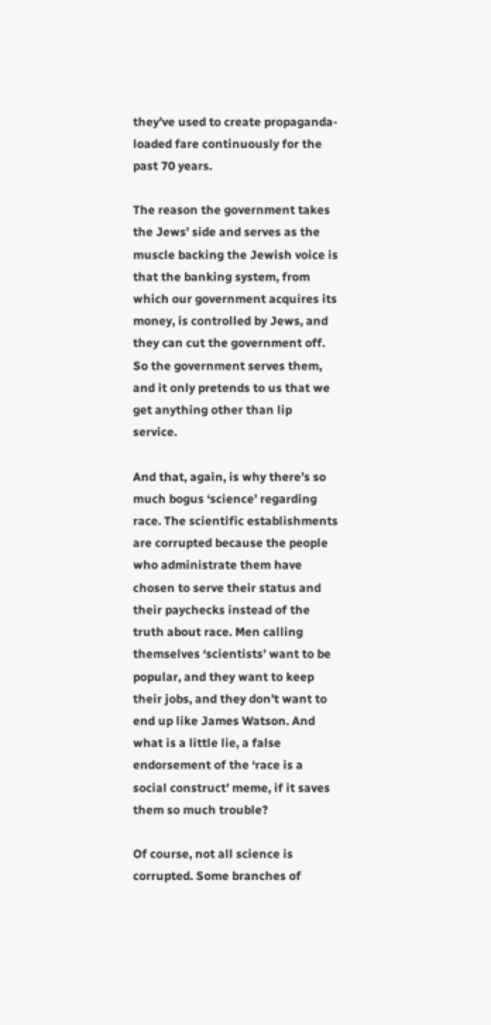they’ve used to create propaganda-loaded fare continuously for the past 70 years.

The reason the government takes the Jews’ side and serves as the muscle backing the Jewish voice is that the banking system, from which our government acquires its money, is controlled by Jews, and they can cut the government off. So the government serves them, and it only pretends to us that we get anything other than lip service.

And that, again, is why there’s so much bogus ‘science’ regarding race. The scientific establishments are corrupted because the people who administrate them have chosen to serve their status and their paychecks instead of the truth about race. Men calling themselves ‘scientists’ want to be popular, and they want to keep their jobs, and they don’t want to end up like James Watson. And what is a little lie, a false endorsement of the ‘race is a social construct’ meme, if it saves them so much trouble?

Of course, not all science is corrupted. Some branches of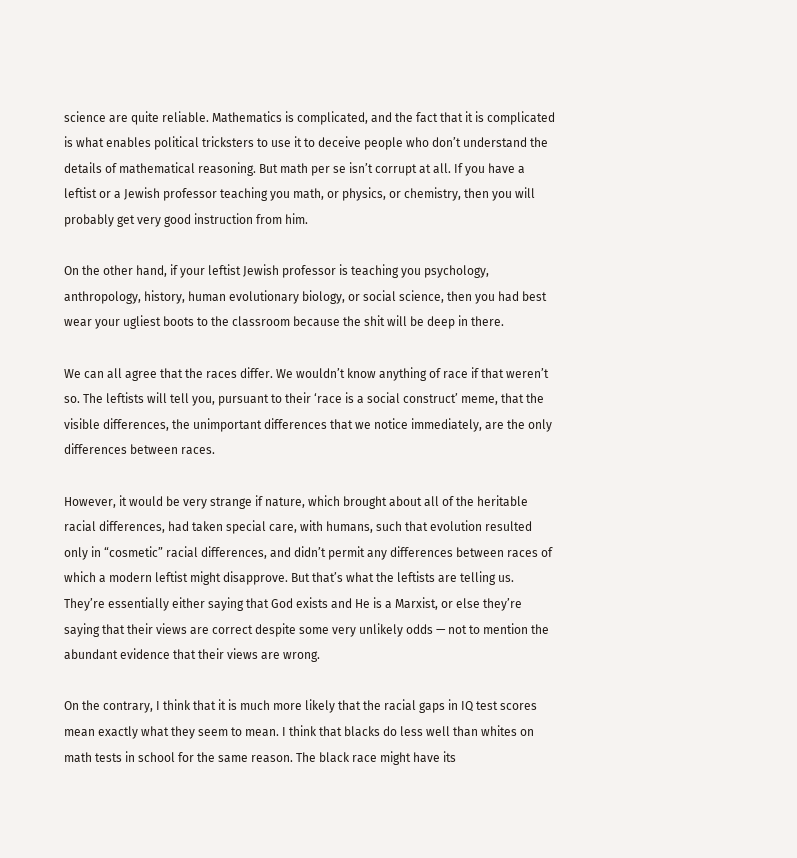science are quite reliable. Mathematics is complicated, and the fact that it is complicated is what enables political tricksters to use it to deceive people who don’t understand the details of mathematical reasoning. But math per se isn’t corrupt at all. If you have a leftist or a Jewish professor teaching you math, or physics, or chemistry, then you will probably get very good instruction from him.

On the other hand, if your leftist Jewish professor is teaching you psychology, anthropology, history, human evolutionary biology, or social science, then you had best wear your ugliest boots to the classroom because the shit will be deep in there.

We can all agree that the races differ. We wouldn’t know anything of race if that weren’t so. The leftists will tell you, pursuant to their ‘race is a social construct’ meme, that the visible differences, the unimportant differences that we notice immediately, are the only differences between races.

However, it would be very strange if nature, which brought about all of the heritable racial differences, had taken special care, with humans, such that evolution resulted only in “cosmetic” racial differences, and didn’t permit any differences between races of which a modern leftist might disapprove. But that’s what the leftists are telling us. They’re essentially either saying that God exists and He is a Marxist, or else they’re saying that their views are correct despite some very unlikely odds — not to mention the abundant evidence that their views are wrong.

On the contrary, I think that it is much more likely that the racial gaps in IQ test scores mean exactly what they seem to mean. I think that blacks do less well than whites on math tests in school for the same reason. The black race might have its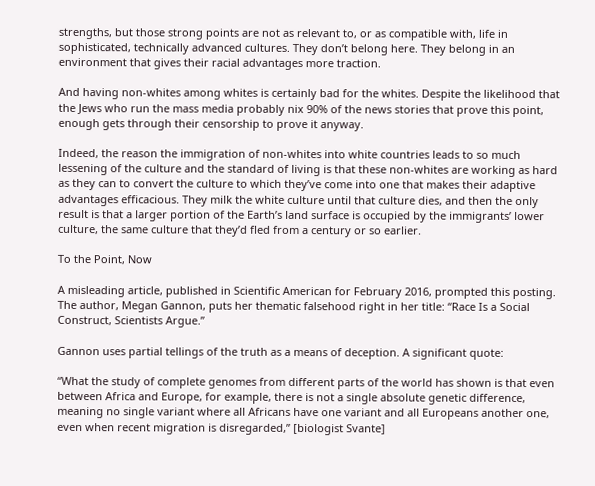strengths, but those strong points are not as relevant to, or as compatible with, life in sophisticated, technically advanced cultures. They don’t belong here. They belong in an environment that gives their racial advantages more traction.

And having non-whites among whites is certainly bad for the whites. Despite the likelihood that the Jews who run the mass media probably nix 90% of the news stories that prove this point, enough gets through their censorship to prove it anyway.

Indeed, the reason the immigration of non-whites into white countries leads to so much lessening of the culture and the standard of living is that these non-whites are working as hard as they can to convert the culture to which they’ve come into one that makes their adaptive advantages efficacious. They milk the white culture until that culture dies, and then the only result is that a larger portion of the Earth’s land surface is occupied by the immigrants’ lower culture, the same culture that they’d fled from a century or so earlier.

To the Point, Now

A misleading article, published in Scientific American for February 2016, prompted this posting. The author, Megan Gannon, puts her thematic falsehood right in her title: “Race Is a Social Construct, Scientists Argue.”

Gannon uses partial tellings of the truth as a means of deception. A significant quote:

“What the study of complete genomes from different parts of the world has shown is that even between Africa and Europe, for example, there is not a single absolute genetic difference, meaning no single variant where all Africans have one variant and all Europeans another one, even when recent migration is disregarded,” [biologist Svante]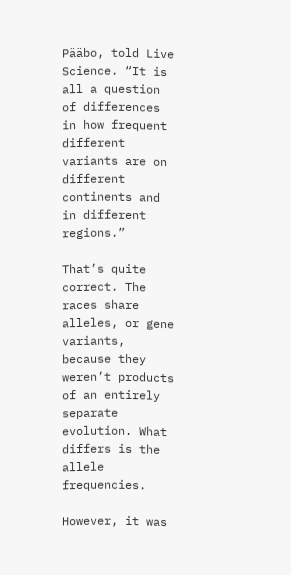Pääbo, told Live Science. “It is all a question of differences in how frequent different variants are on different continents and in different regions.”

That’s quite correct. The races share alleles, or gene variants, because they weren’t products of an entirely separate evolution. What differs is the allele frequencies.

However, it was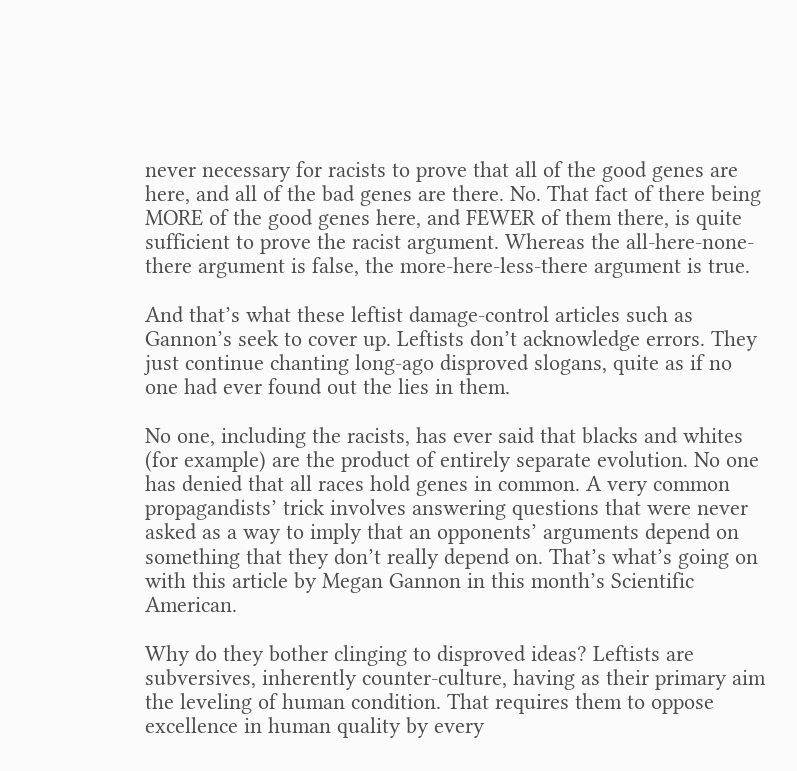never necessary for racists to prove that all of the good genes are here, and all of the bad genes are there. No. That fact of there being MORE of the good genes here, and FEWER of them there, is quite sufficient to prove the racist argument. Whereas the all-here-none-there argument is false, the more-here-less-there argument is true.

And that’s what these leftist damage-control articles such as Gannon’s seek to cover up. Leftists don’t acknowledge errors. They just continue chanting long-ago disproved slogans, quite as if no one had ever found out the lies in them.

No one, including the racists, has ever said that blacks and whites (for example) are the product of entirely separate evolution. No one has denied that all races hold genes in common. A very common propagandists’ trick involves answering questions that were never asked as a way to imply that an opponents’ arguments depend on something that they don’t really depend on. That’s what’s going on with this article by Megan Gannon in this month’s Scientific American.

Why do they bother clinging to disproved ideas? Leftists are subversives, inherently counter-culture, having as their primary aim the leveling of human condition. That requires them to oppose excellence in human quality by every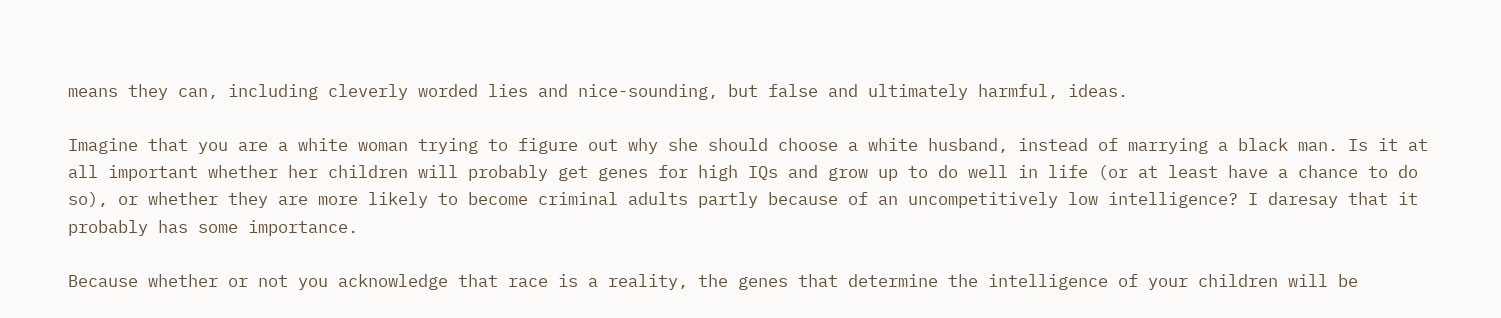means they can, including cleverly worded lies and nice-sounding, but false and ultimately harmful, ideas.

Imagine that you are a white woman trying to figure out why she should choose a white husband, instead of marrying a black man. Is it at all important whether her children will probably get genes for high IQs and grow up to do well in life (or at least have a chance to do so), or whether they are more likely to become criminal adults partly because of an uncompetitively low intelligence? I daresay that it probably has some importance.

Because whether or not you acknowledge that race is a reality, the genes that determine the intelligence of your children will be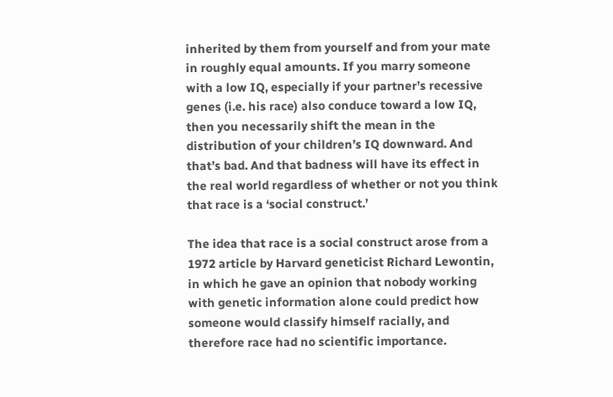inherited by them from yourself and from your mate in roughly equal amounts. If you marry someone with a low IQ, especially if your partner’s recessive genes (i.e. his race) also conduce toward a low IQ, then you necessarily shift the mean in the distribution of your children’s IQ downward. And that’s bad. And that badness will have its effect in the real world regardless of whether or not you think that race is a ‘social construct.’

The idea that race is a social construct arose from a 1972 article by Harvard geneticist Richard Lewontin, in which he gave an opinion that nobody working with genetic information alone could predict how someone would classify himself racially, and therefore race had no scientific importance.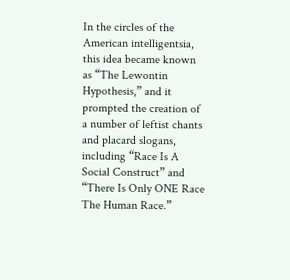In the circles of the American intelligentsia, this idea became known as “The Lewontin Hypothesis,” and it prompted the creation of a number of leftist chants and placard slogans, including “Race Is A Social Construct” and “There Is Only ONE Race The Human Race.”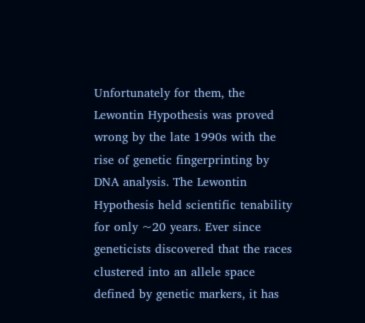Unfortunately for them, the Lewontin Hypothesis was proved wrong by the late 1990s with the rise of genetic fingerprinting by DNA analysis. The Lewontin Hypothesis held scientific tenability for only ~20 years. Ever since geneticists discovered that the races clustered into an allele space defined by genetic markers, it has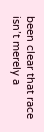been clear that race isn’t merely a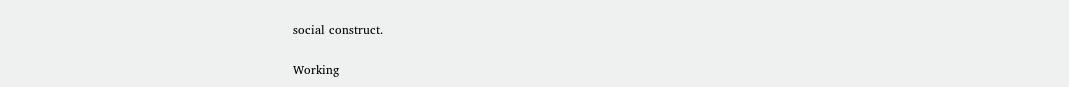social construct.

Working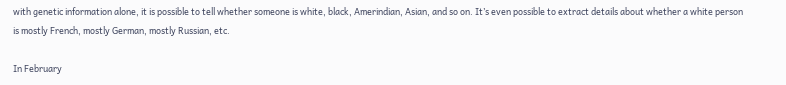with genetic information alone, it is possible to tell whether someone is white, black, Amerindian, Asian, and so on. It’s even possible to extract details about whether a white person is mostly French, mostly German, mostly Russian, etc.

In February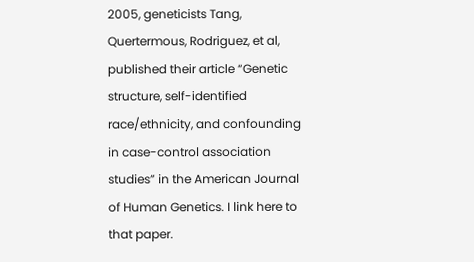2005, geneticists Tang, Quertermous, Rodriguez, et al, published their article “Genetic structure, self-identified race/ethnicity, and confounding in case-control association studies” in the American Journal of Human Genetics. I link here to that paper.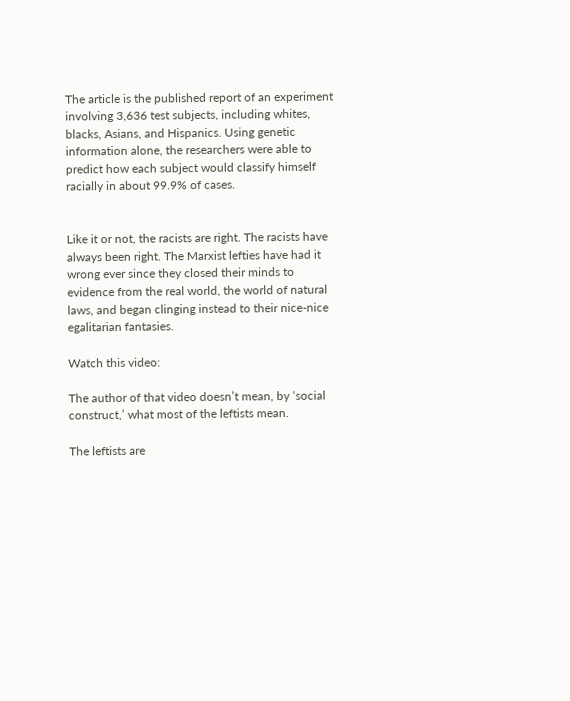The article is the published report of an experiment involving 3,636 test subjects, including whites, blacks, Asians, and Hispanics. Using genetic information alone, the researchers were able to predict how each subject would classify himself racially in about 99.9% of cases.


Like it or not, the racists are right. The racists have always been right. The Marxist lefties have had it wrong ever since they closed their minds to evidence from the real world, the world of natural laws, and began clinging instead to their nice-nice egalitarian fantasies.

Watch this video:

The author of that video doesn’t mean, by ‘social construct,’ what most of the leftists mean.

The leftists are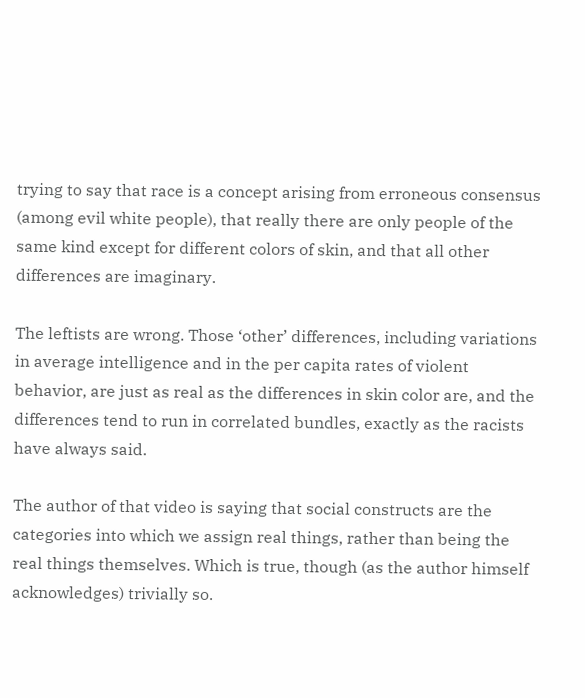trying to say that race is a concept arising from erroneous consensus (among evil white people), that really there are only people of the same kind except for different colors of skin, and that all other differences are imaginary.

The leftists are wrong. Those ‘other’ differences, including variations in average intelligence and in the per capita rates of violent behavior, are just as real as the differences in skin color are, and the differences tend to run in correlated bundles, exactly as the racists have always said.

The author of that video is saying that social constructs are the categories into which we assign real things, rather than being the real things themselves. Which is true, though (as the author himself acknowledges) trivially so.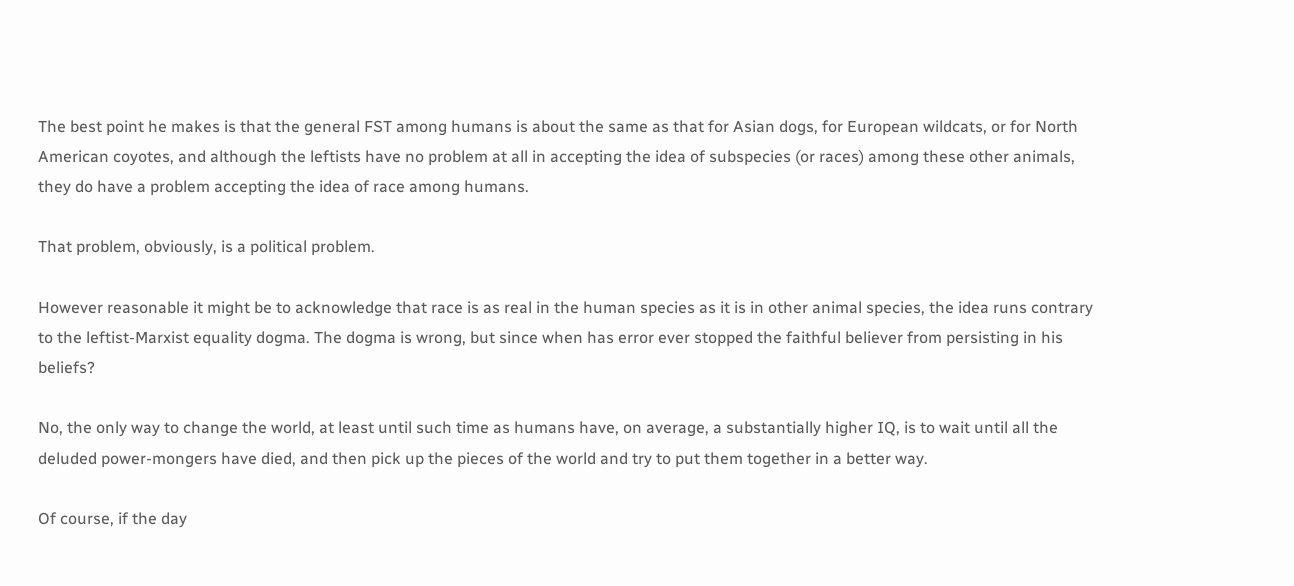The best point he makes is that the general FST among humans is about the same as that for Asian dogs, for European wildcats, or for North American coyotes, and although the leftists have no problem at all in accepting the idea of subspecies (or races) among these other animals, they do have a problem accepting the idea of race among humans.

That problem, obviously, is a political problem.

However reasonable it might be to acknowledge that race is as real in the human species as it is in other animal species, the idea runs contrary to the leftist-Marxist equality dogma. The dogma is wrong, but since when has error ever stopped the faithful believer from persisting in his beliefs?

No, the only way to change the world, at least until such time as humans have, on average, a substantially higher IQ, is to wait until all the deluded power-mongers have died, and then pick up the pieces of the world and try to put them together in a better way.

Of course, if the day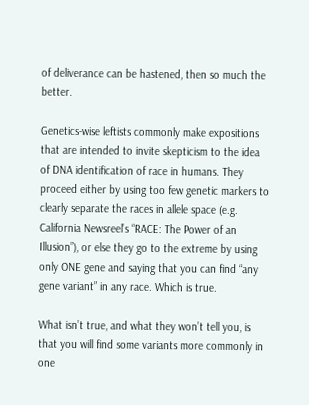of deliverance can be hastened, then so much the better.

Genetics-wise leftists commonly make expositions that are intended to invite skepticism to the idea of DNA identification of race in humans. They proceed either by using too few genetic markers to clearly separate the races in allele space (e.g. California Newsreel’s “RACE: The Power of an Illusion”), or else they go to the extreme by using only ONE gene and saying that you can find “any gene variant” in any race. Which is true.

What isn’t true, and what they won’t tell you, is that you will find some variants more commonly in one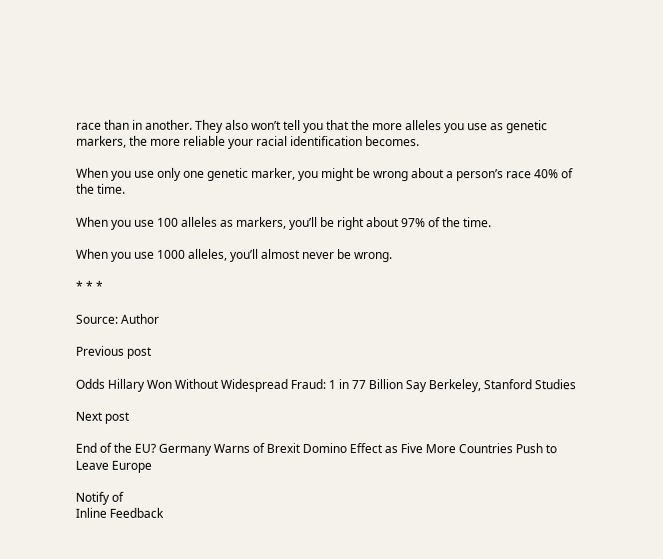race than in another. They also won’t tell you that the more alleles you use as genetic markers, the more reliable your racial identification becomes.

When you use only one genetic marker, you might be wrong about a person’s race 40% of the time.

When you use 100 alleles as markers, you’ll be right about 97% of the time.

When you use 1000 alleles, you’ll almost never be wrong.

* * *

Source: Author

Previous post

Odds Hillary Won Without Widespread Fraud: 1 in 77 Billion Say Berkeley, Stanford Studies

Next post

End of the EU? Germany Warns of Brexit Domino Effect as Five More Countries Push to Leave Europe

Notify of
Inline Feedback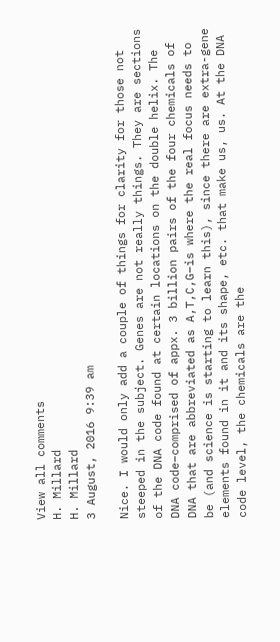View all comments
H. Millard
H. Millard
3 August, 2016 9:39 am

Nice. I would only add a couple of things for clarity for those not steeped in the subject. Genes are not really things. They are sections of the DNA code found at certain locations on the double helix. The DNA code–comprised of appx. 3 billion pairs of the four chemicals of DNA that are abbreviated as A,T,C,G–is where the real focus needs to be (and science is starting to learn this), since there are extra-gene elements found in it and its shape, etc. that make us, us. At the DNA code level, the chemicals are the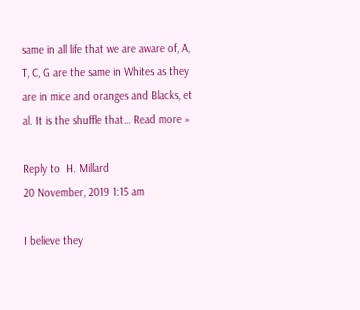same in all life that we are aware of, A, T, C, G are the same in Whites as they are in mice and oranges and Blacks, et al. It is the shuffle that… Read more »

Reply to  H. Millard
20 November, 2019 1:15 am

I believe they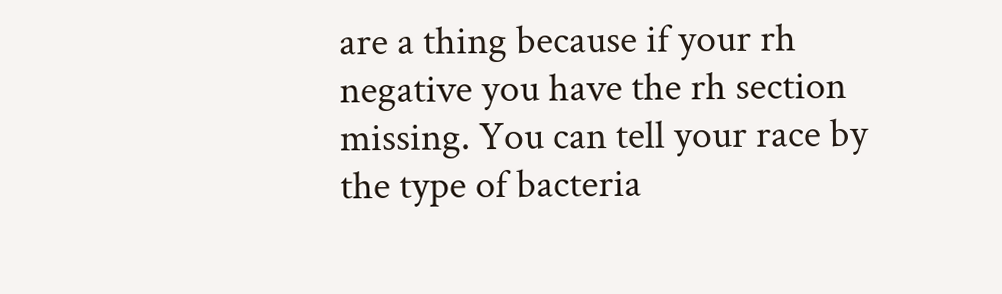are a thing because if your rh negative you have the rh section missing. You can tell your race by the type of bacteria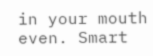in your mouth even. Smart